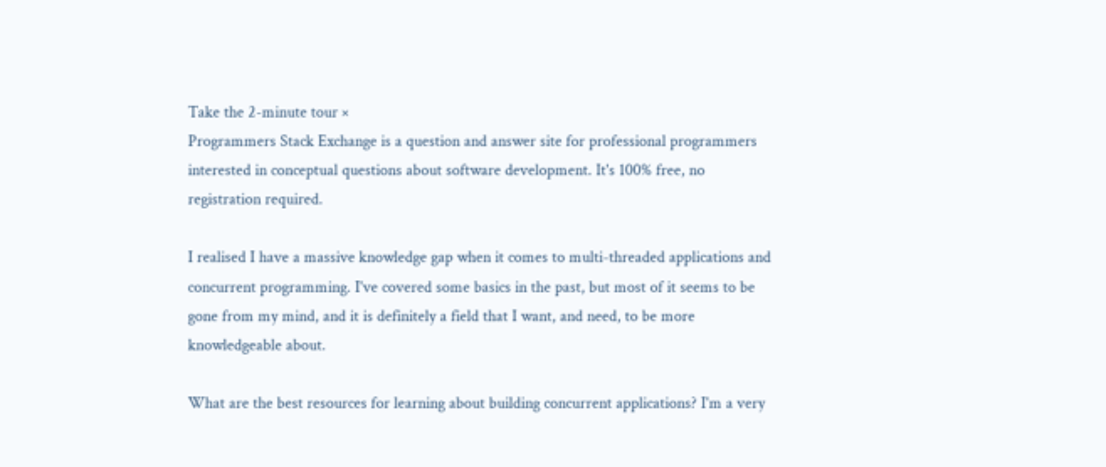Take the 2-minute tour ×
Programmers Stack Exchange is a question and answer site for professional programmers interested in conceptual questions about software development. It's 100% free, no registration required.

I realised I have a massive knowledge gap when it comes to multi-threaded applications and concurrent programming. I've covered some basics in the past, but most of it seems to be gone from my mind, and it is definitely a field that I want, and need, to be more knowledgeable about.

What are the best resources for learning about building concurrent applications? I'm a very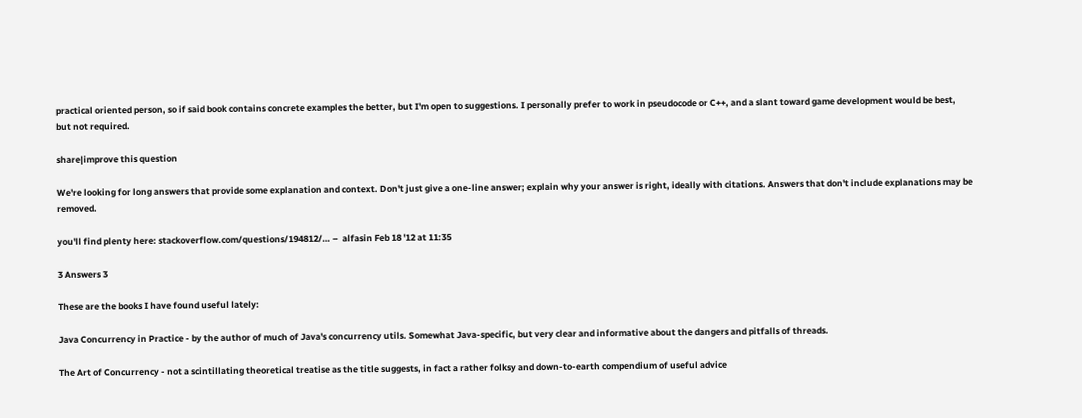practical oriented person, so if said book contains concrete examples the better, but I'm open to suggestions. I personally prefer to work in pseudocode or C++, and a slant toward game development would be best, but not required.

share|improve this question

We're looking for long answers that provide some explanation and context. Don't just give a one-line answer; explain why your answer is right, ideally with citations. Answers that don't include explanations may be removed.

you'll find plenty here: stackoverflow.com/questions/194812/… –  alfasin Feb 18 '12 at 11:35

3 Answers 3

These are the books I have found useful lately:

Java Concurrency in Practice - by the author of much of Java's concurrency utils. Somewhat Java-specific, but very clear and informative about the dangers and pitfalls of threads.

The Art of Concurrency - not a scintillating theoretical treatise as the title suggests, in fact a rather folksy and down-to-earth compendium of useful advice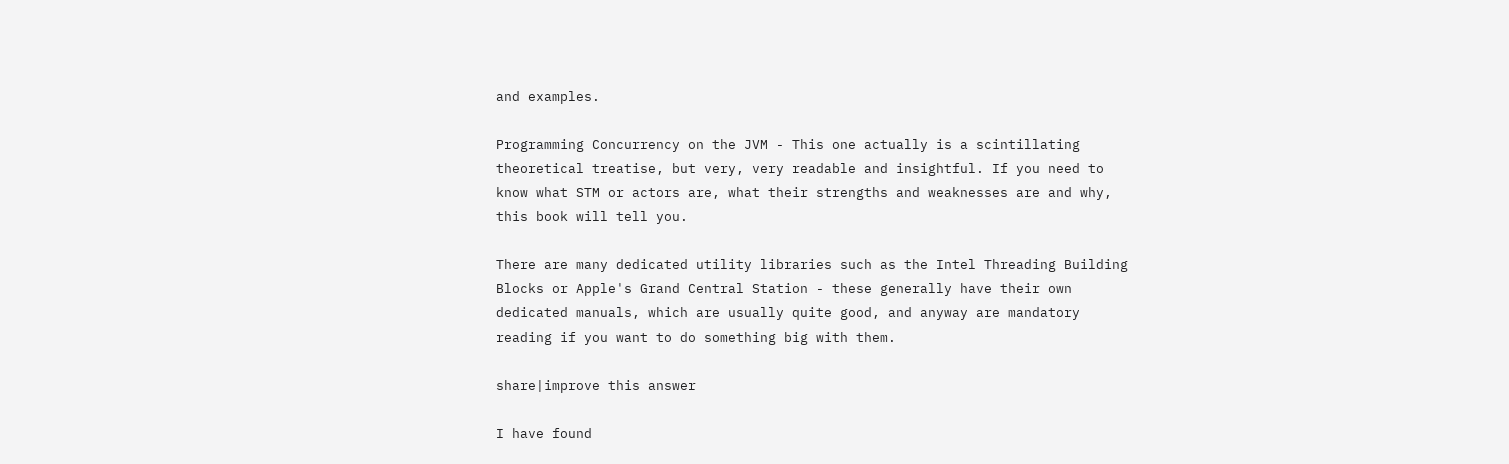and examples.

Programming Concurrency on the JVM - This one actually is a scintillating theoretical treatise, but very, very readable and insightful. If you need to know what STM or actors are, what their strengths and weaknesses are and why, this book will tell you.

There are many dedicated utility libraries such as the Intel Threading Building Blocks or Apple's Grand Central Station - these generally have their own dedicated manuals, which are usually quite good, and anyway are mandatory reading if you want to do something big with them.

share|improve this answer

I have found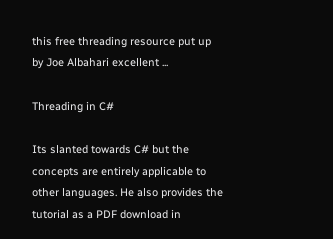this free threading resource put up by Joe Albahari excellent ...

Threading in C#

Its slanted towards C# but the concepts are entirely applicable to other languages. He also provides the tutorial as a PDF download in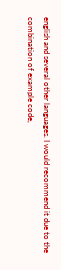english and several other languages. I would recommend it due to the combination of example code,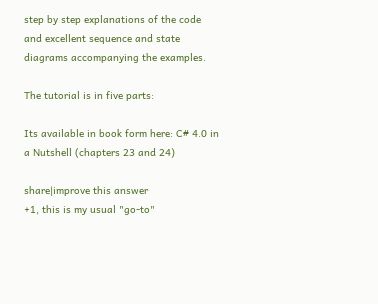step by step explanations of the code and excellent sequence and state diagrams accompanying the examples.

The tutorial is in five parts:

Its available in book form here: C# 4.0 in a Nutshell (chapters 23 and 24)

share|improve this answer
+1, this is my usual "go-to"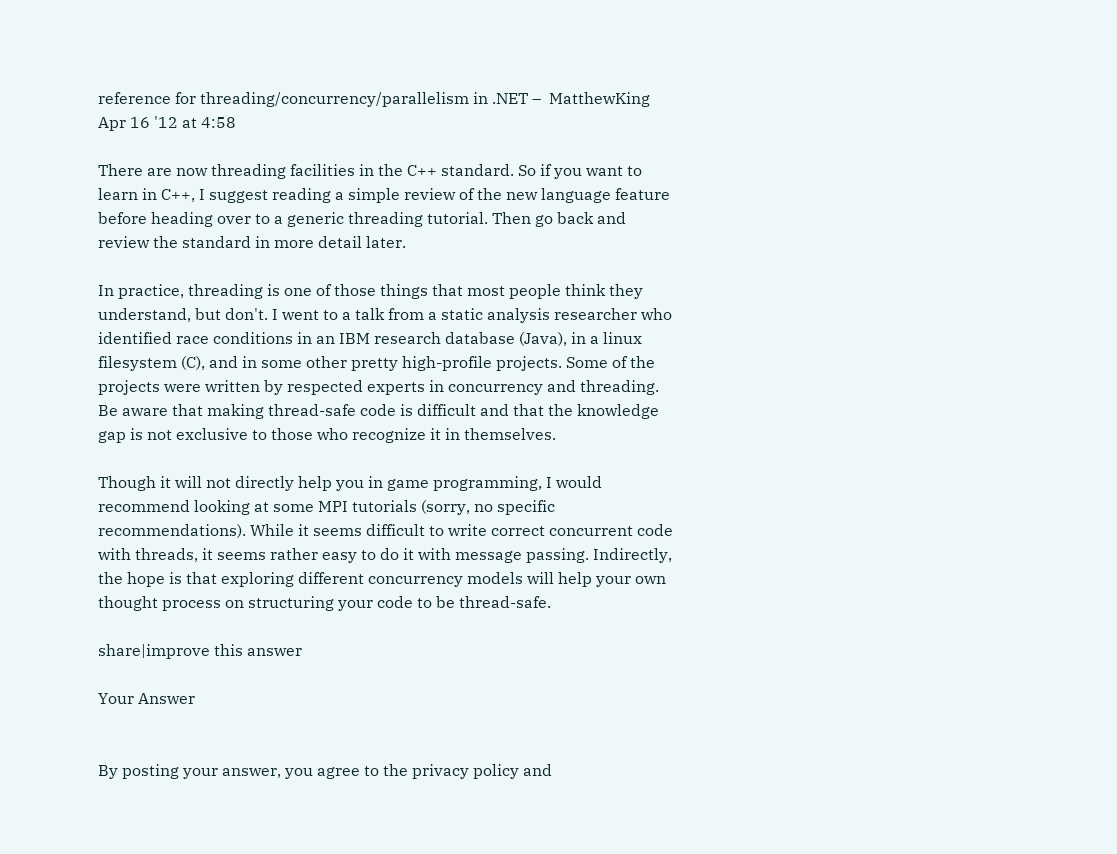reference for threading/concurrency/parallelism in .NET –  MatthewKing Apr 16 '12 at 4:58

There are now threading facilities in the C++ standard. So if you want to learn in C++, I suggest reading a simple review of the new language feature before heading over to a generic threading tutorial. Then go back and review the standard in more detail later.

In practice, threading is one of those things that most people think they understand, but don't. I went to a talk from a static analysis researcher who identified race conditions in an IBM research database (Java), in a linux filesystem (C), and in some other pretty high-profile projects. Some of the projects were written by respected experts in concurrency and threading. Be aware that making thread-safe code is difficult and that the knowledge gap is not exclusive to those who recognize it in themselves.

Though it will not directly help you in game programming, I would recommend looking at some MPI tutorials (sorry, no specific recommendations). While it seems difficult to write correct concurrent code with threads, it seems rather easy to do it with message passing. Indirectly, the hope is that exploring different concurrency models will help your own thought process on structuring your code to be thread-safe.

share|improve this answer

Your Answer


By posting your answer, you agree to the privacy policy and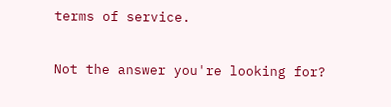terms of service.

Not the answer you're looking for?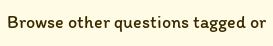Browse other questions tagged or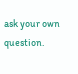ask your own question.